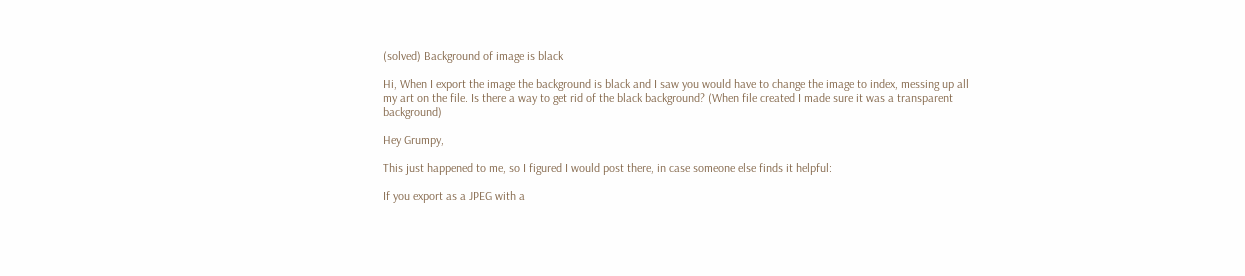(solved) Background of image is black

Hi, When I export the image the background is black and I saw you would have to change the image to index, messing up all my art on the file. Is there a way to get rid of the black background? (When file created I made sure it was a transparent background)

Hey Grumpy,

This just happened to me, so I figured I would post there, in case someone else finds it helpful:

If you export as a JPEG with a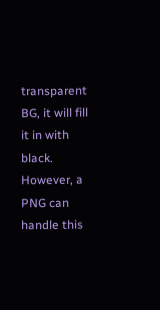transparent BG, it will fill it in with black. However, a PNG can handle this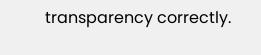transparency correctly.